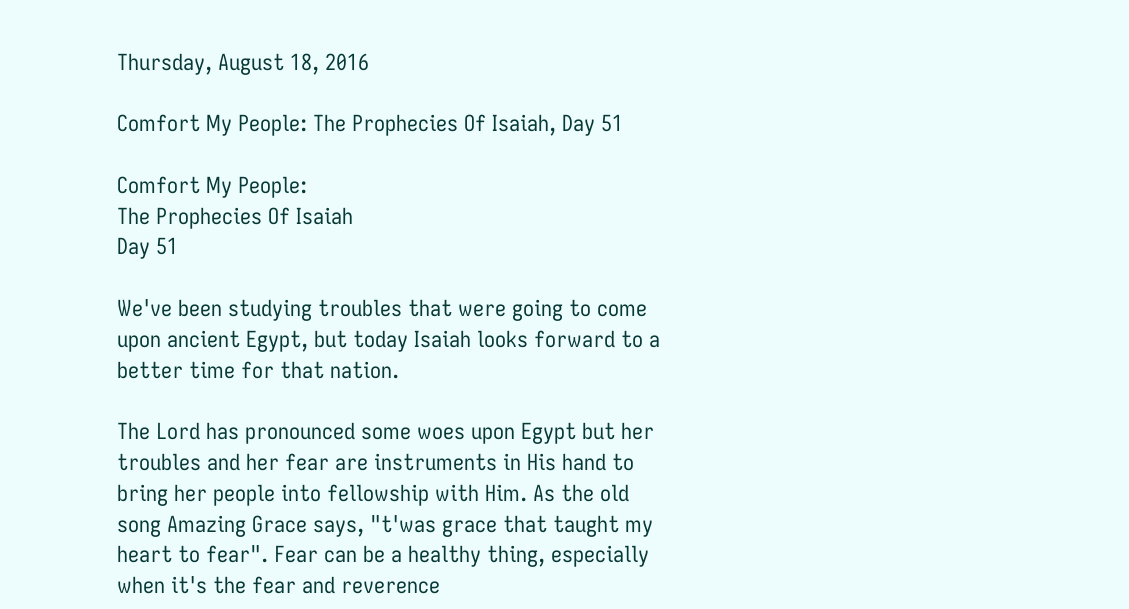Thursday, August 18, 2016

Comfort My People: The Prophecies Of Isaiah, Day 51

Comfort My People:
The Prophecies Of Isaiah
Day 51

We've been studying troubles that were going to come upon ancient Egypt, but today Isaiah looks forward to a better time for that nation.

The Lord has pronounced some woes upon Egypt but her troubles and her fear are instruments in His hand to bring her people into fellowship with Him. As the old song Amazing Grace says, "t'was grace that taught my heart to fear". Fear can be a healthy thing, especially when it's the fear and reverence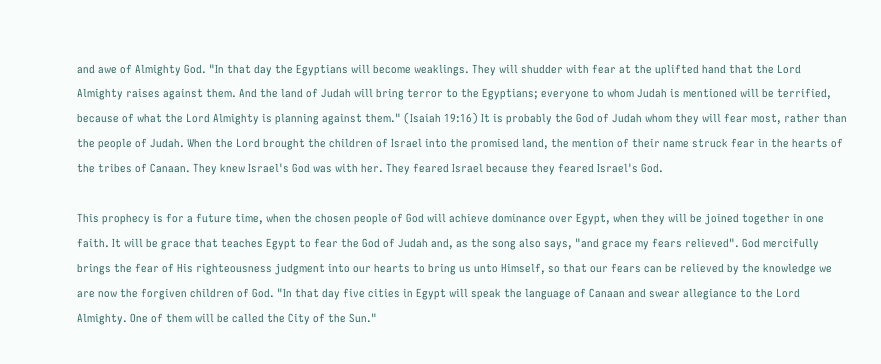and awe of Almighty God. "In that day the Egyptians will become weaklings. They will shudder with fear at the uplifted hand that the Lord Almighty raises against them. And the land of Judah will bring terror to the Egyptians; everyone to whom Judah is mentioned will be terrified, because of what the Lord Almighty is planning against them." (Isaiah 19:16) It is probably the God of Judah whom they will fear most, rather than the people of Judah. When the Lord brought the children of Israel into the promised land, the mention of their name struck fear in the hearts of the tribes of Canaan. They knew Israel's God was with her. They feared Israel because they feared Israel's God.

This prophecy is for a future time, when the chosen people of God will achieve dominance over Egypt, when they will be joined together in one faith. It will be grace that teaches Egypt to fear the God of Judah and, as the song also says, "and grace my fears relieved". God mercifully brings the fear of His righteousness judgment into our hearts to bring us unto Himself, so that our fears can be relieved by the knowledge we are now the forgiven children of God. "In that day five cities in Egypt will speak the language of Canaan and swear allegiance to the Lord Almighty. One of them will be called the City of the Sun."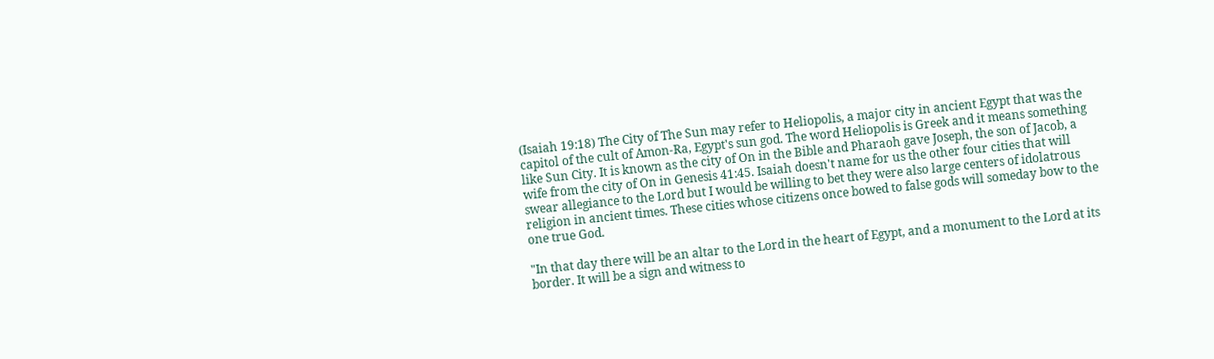(Isaiah 19:18) The City of The Sun may refer to Heliopolis, a major city in ancient Egypt that was the capitol of the cult of Amon-Ra, Egypt's sun god. The word Heliopolis is Greek and it means something like Sun City. It is known as the city of On in the Bible and Pharaoh gave Joseph, the son of Jacob, a wife from the city of On in Genesis 41:45. Isaiah doesn't name for us the other four cities that will swear allegiance to the Lord but I would be willing to bet they were also large centers of idolatrous religion in ancient times. These cities whose citizens once bowed to false gods will someday bow to the one true God.

"In that day there will be an altar to the Lord in the heart of Egypt, and a monument to the Lord at its border. It will be a sign and witness to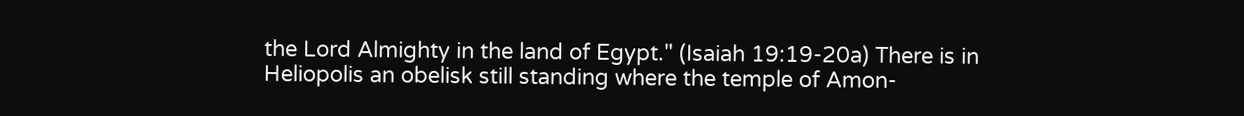the Lord Almighty in the land of Egypt." (Isaiah 19:19-20a) There is in Heliopolis an obelisk still standing where the temple of Amon-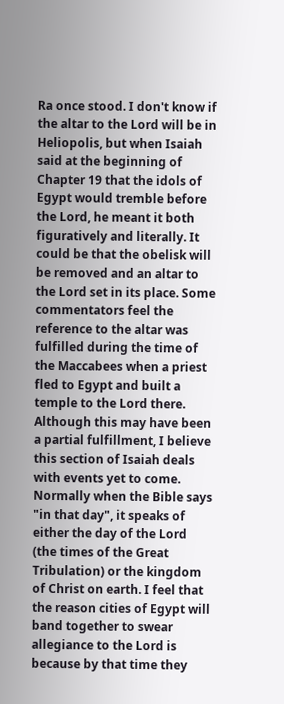Ra once stood. I don't know if the altar to the Lord will be in Heliopolis, but when Isaiah said at the beginning of Chapter 19 that the idols of Egypt would tremble before the Lord, he meant it both figuratively and literally. It could be that the obelisk will be removed and an altar to the Lord set in its place. Some commentators feel the reference to the altar was fulfilled during the time of the Maccabees when a priest fled to Egypt and built a temple to the Lord there. Although this may have been a partial fulfillment, I believe this section of Isaiah deals with events yet to come. Normally when the Bible says "in that day", it speaks of either the day of the Lord (the times of the Great Tribulation) or the kingdom of Christ on earth. I feel that the reason cities of Egypt will band together to swear allegiance to the Lord is because by that time they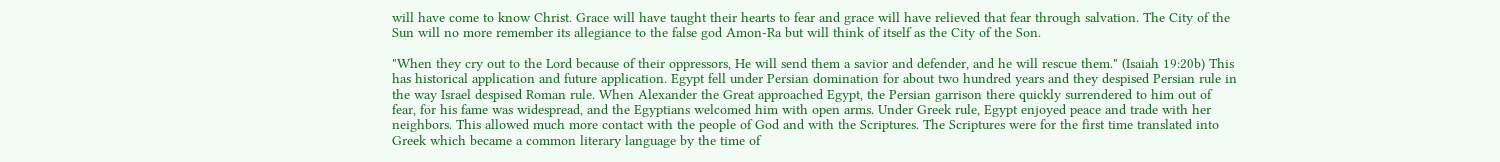will have come to know Christ. Grace will have taught their hearts to fear and grace will have relieved that fear through salvation. The City of the Sun will no more remember its allegiance to the false god Amon-Ra but will think of itself as the City of the Son.

"When they cry out to the Lord because of their oppressors, He will send them a savior and defender, and he will rescue them." (Isaiah 19:20b) This has historical application and future application. Egypt fell under Persian domination for about two hundred years and they despised Persian rule in the way Israel despised Roman rule. When Alexander the Great approached Egypt, the Persian garrison there quickly surrendered to him out of fear, for his fame was widespread, and the Egyptians welcomed him with open arms. Under Greek rule, Egypt enjoyed peace and trade with her neighbors. This allowed much more contact with the people of God and with the Scriptures. The Scriptures were for the first time translated into Greek which became a common literary language by the time of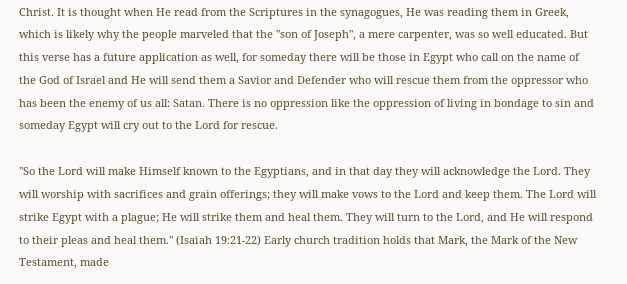Christ. It is thought when He read from the Scriptures in the synagogues, He was reading them in Greek, which is likely why the people marveled that the "son of Joseph", a mere carpenter, was so well educated. But this verse has a future application as well, for someday there will be those in Egypt who call on the name of the God of Israel and He will send them a Savior and Defender who will rescue them from the oppressor who has been the enemy of us all: Satan. There is no oppression like the oppression of living in bondage to sin and someday Egypt will cry out to the Lord for rescue.

"So the Lord will make Himself known to the Egyptians, and in that day they will acknowledge the Lord. They will worship with sacrifices and grain offerings; they will make vows to the Lord and keep them. The Lord will strike Egypt with a plague; He will strike them and heal them. They will turn to the Lord, and He will respond to their pleas and heal them." (Isaiah 19:21-22) Early church tradition holds that Mark, the Mark of the New Testament, made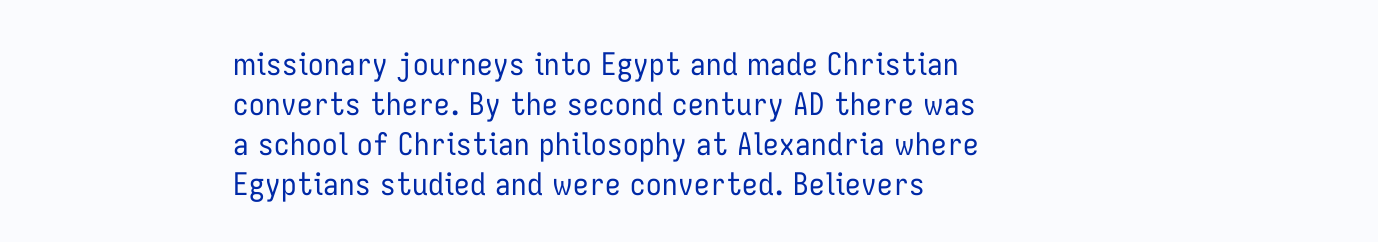missionary journeys into Egypt and made Christian converts there. By the second century AD there was a school of Christian philosophy at Alexandria where Egyptians studied and were converted. Believers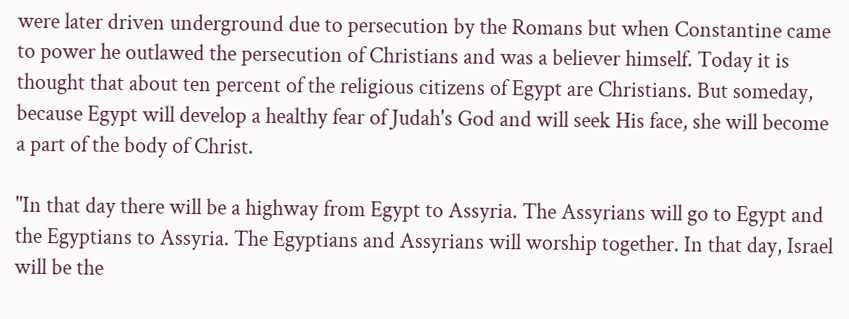were later driven underground due to persecution by the Romans but when Constantine came to power he outlawed the persecution of Christians and was a believer himself. Today it is thought that about ten percent of the religious citizens of Egypt are Christians. But someday, because Egypt will develop a healthy fear of Judah's God and will seek His face, she will become a part of the body of Christ.

"In that day there will be a highway from Egypt to Assyria. The Assyrians will go to Egypt and the Egyptians to Assyria. The Egyptians and Assyrians will worship together. In that day, Israel will be the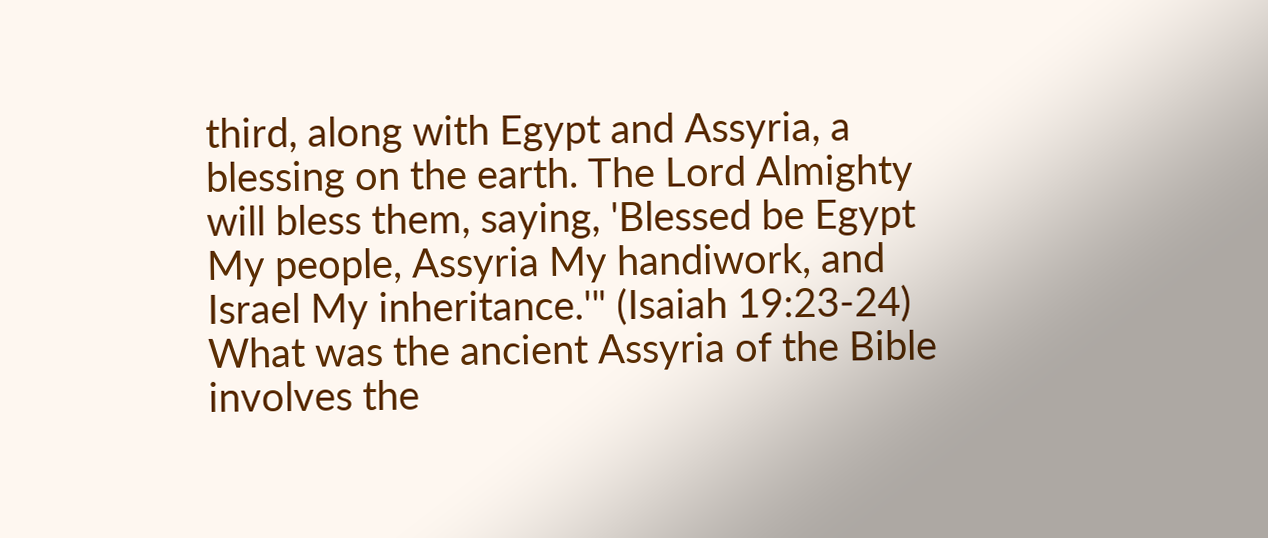third, along with Egypt and Assyria, a blessing on the earth. The Lord Almighty will bless them, saying, 'Blessed be Egypt My people, Assyria My handiwork, and Israel My inheritance.'" (Isaiah 19:23-24) What was the ancient Assyria of the Bible involves the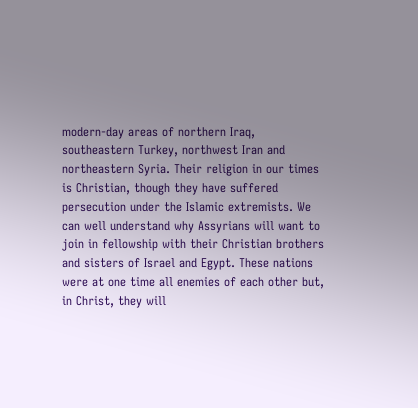modern-day areas of northern Iraq, southeastern Turkey, northwest Iran and northeastern Syria. Their religion in our times is Christian, though they have suffered persecution under the Islamic extremists. We can well understand why Assyrians will want to join in fellowship with their Christian brothers and sisters of Israel and Egypt. These nations were at one time all enemies of each other but, in Christ, they will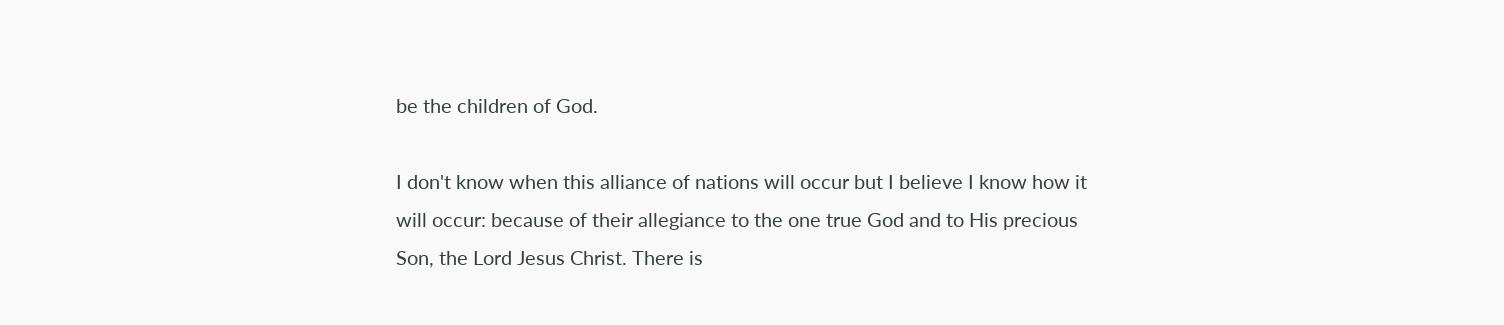be the children of God.

I don't know when this alliance of nations will occur but I believe I know how it will occur: because of their allegiance to the one true God and to His precious Son, the Lord Jesus Christ. There is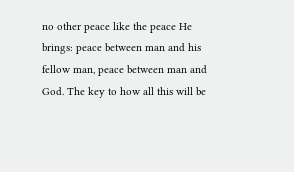no other peace like the peace He brings: peace between man and his fellow man, peace between man and God. The key to how all this will be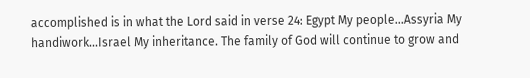accomplished is in what the Lord said in verse 24: Egypt My people...Assyria My handiwork...Israel My inheritance. The family of God will continue to grow and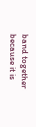band together because it is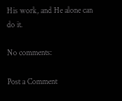His work, and He alone can do it.

No comments:

Post a Comment